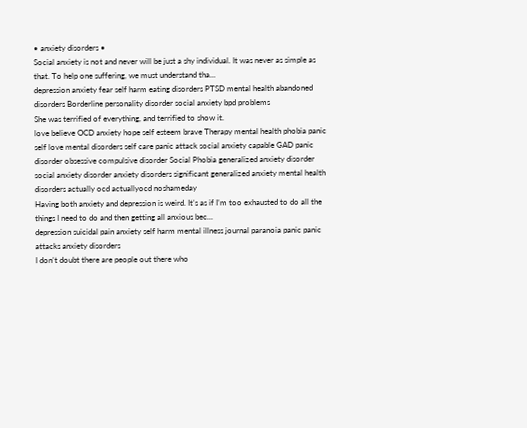• anxiety disorders •
Social anxiety is not and never will be just a shy individual. It was never as simple as that. To help one suffering, we must understand tha...
depression anxiety fear self harm eating disorders PTSD mental health abandoned disorders Borderline personality disorder social anxiety bpd problems
She was terrified of everything, and terrified to show it.
love believe OCD anxiety hope self esteem brave Therapy mental health phobia panic self love mental disorders self care panic attack social anxiety capable GAD panic disorder obsessive compulsive disorder Social Phobia generalized anxiety disorder social anxiety disorder anxiety disorders significant generalized anxiety mental health disorders actually ocd actuallyocd noshameday
Having both anxiety and depression is weird. It’s as if I’m too exhausted to do all the things I need to do and then getting all anxious bec...
depression suicidal pain anxiety self harm mental illness journal paranoia panic panic attacks anxiety disorders
I don’t doubt there are people out there who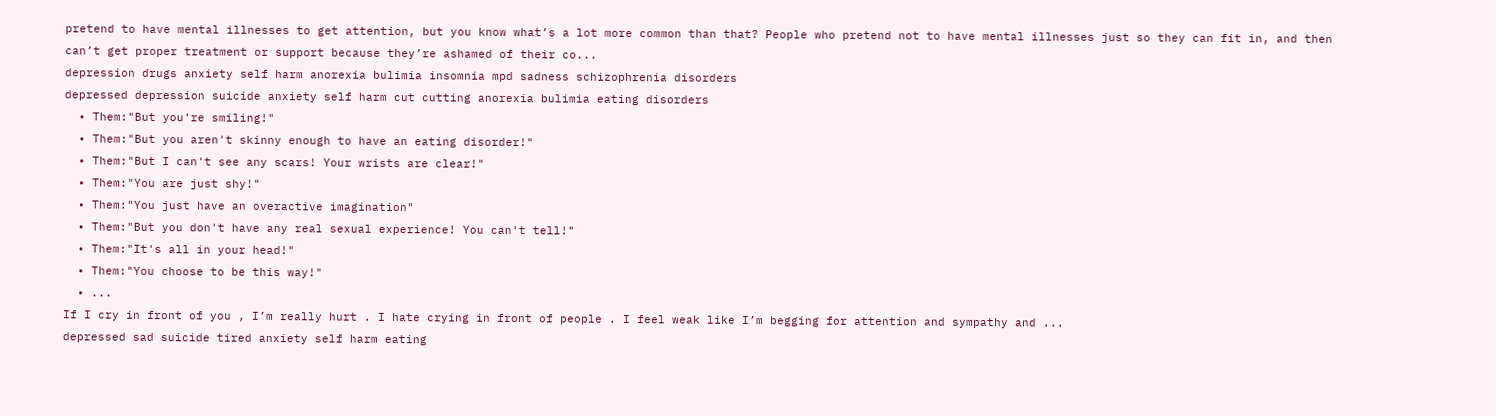pretend to have mental illnesses to get attention, but you know what’s a lot more common than that? People who pretend not to have mental illnesses just so they can fit in, and then can’t get proper treatment or support because they’re ashamed of their co...
depression drugs anxiety self harm anorexia bulimia insomnia mpd sadness schizophrenia disorders
depressed depression suicide anxiety self harm cut cutting anorexia bulimia eating disorders
  • Them:"But you're smiling!"
  • Them:"But you aren't skinny enough to have an eating disorder!"
  • Them:"But I can't see any scars! Your wrists are clear!"
  • Them:"You are just shy!"
  • Them:"You just have an overactive imagination"
  • Them:"But you don't have any real sexual experience! You can't tell!"
  • Them:"It's all in your head!"
  • Them:"You choose to be this way!"
  • ...
If I cry in front of you , I’m really hurt . I hate crying in front of people . I feel weak like I’m begging for attention and sympathy and ...
depressed sad suicide tired anxiety self harm eating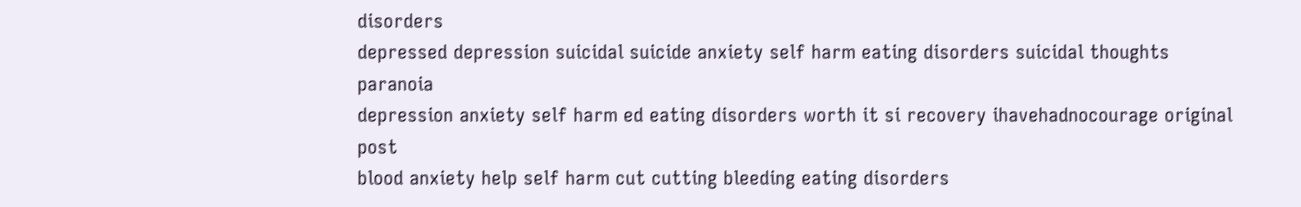disorders
depressed depression suicidal suicide anxiety self harm eating disorders suicidal thoughts paranoia
depression anxiety self harm ed eating disorders worth it si recovery ihavehadnocourage original post
blood anxiety help self harm cut cutting bleeding eating disorders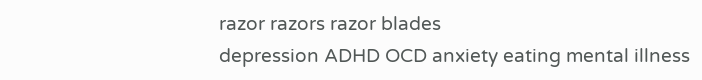razor razors razor blades
depression ADHD OCD anxiety eating mental illness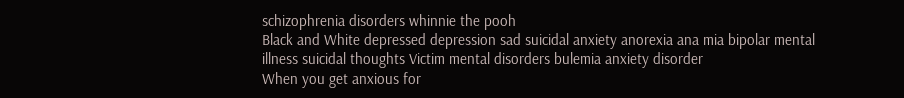schizophrenia disorders whinnie the pooh
Black and White depressed depression sad suicidal anxiety anorexia ana mia bipolar mental illness suicidal thoughts Victim mental disorders bulemia anxiety disorder
When you get anxious for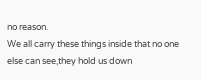no reason.
We all carry these things inside that no one else can see,they hold us down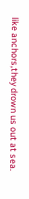like anchors,they drown us out at sea.